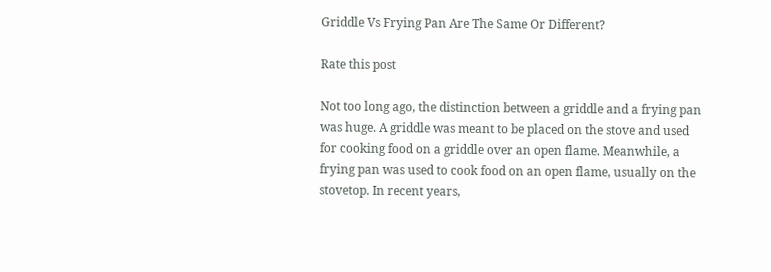Griddle Vs Frying Pan Are The Same Or Different?

Rate this post

Not too long ago, the distinction between a griddle and a frying pan was huge. A griddle was meant to be placed on the stove and used for cooking food on a griddle over an open flame. Meanwhile, a frying pan was used to cook food on an open flame, usually on the stovetop. In recent years,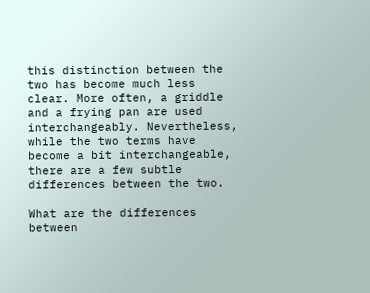this distinction between the two has become much less clear. More often, a griddle and a frying pan are used interchangeably. Nevertheless, while the two terms have become a bit interchangeable, there are a few subtle differences between the two.

What are the differences between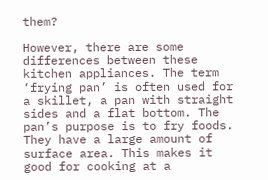them?

However, there are some differences between these kitchen appliances. The term ‘frying pan’ is often used for a skillet, a pan with straight sides and a flat bottom. The pan’s purpose is to fry foods. They have a large amount of surface area. This makes it good for cooking at a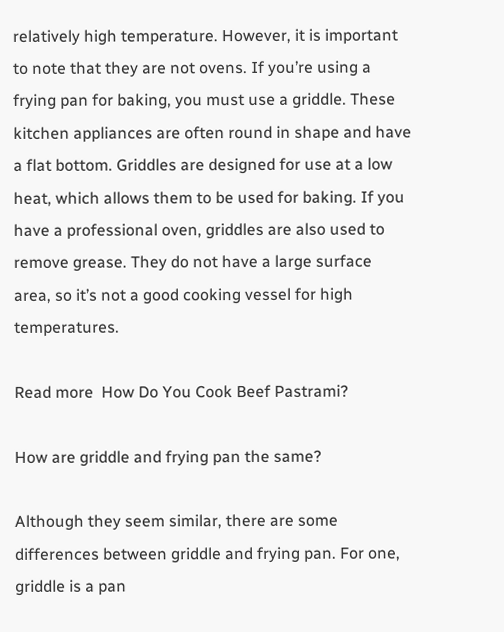relatively high temperature. However, it is important to note that they are not ovens. If you’re using a frying pan for baking, you must use a griddle. These kitchen appliances are often round in shape and have a flat bottom. Griddles are designed for use at a low heat, which allows them to be used for baking. If you have a professional oven, griddles are also used to remove grease. They do not have a large surface area, so it’s not a good cooking vessel for high temperatures.

Read more  How Do You Cook Beef Pastrami?

How are griddle and frying pan the same?

Although they seem similar, there are some differences between griddle and frying pan. For one, griddle is a pan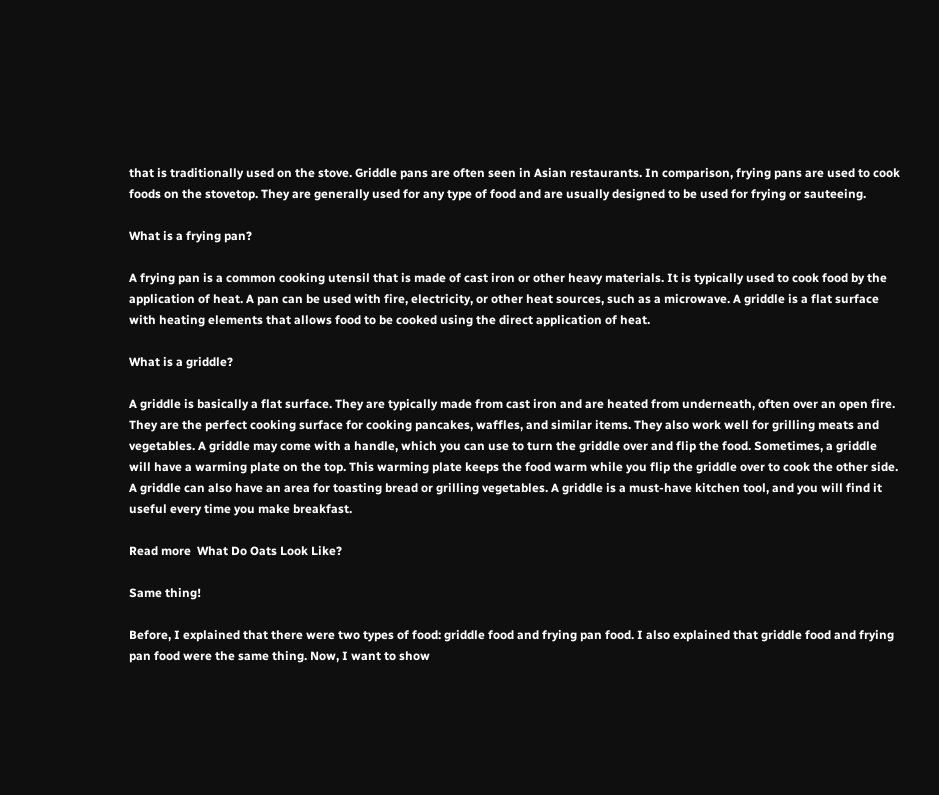that is traditionally used on the stove. Griddle pans are often seen in Asian restaurants. In comparison, frying pans are used to cook foods on the stovetop. They are generally used for any type of food and are usually designed to be used for frying or sauteeing.

What is a frying pan?

A frying pan is a common cooking utensil that is made of cast iron or other heavy materials. It is typically used to cook food by the application of heat. A pan can be used with fire, electricity, or other heat sources, such as a microwave. A griddle is a flat surface with heating elements that allows food to be cooked using the direct application of heat.

What is a griddle?

A griddle is basically a flat surface. They are typically made from cast iron and are heated from underneath, often over an open fire. They are the perfect cooking surface for cooking pancakes, waffles, and similar items. They also work well for grilling meats and vegetables. A griddle may come with a handle, which you can use to turn the griddle over and flip the food. Sometimes, a griddle will have a warming plate on the top. This warming plate keeps the food warm while you flip the griddle over to cook the other side. A griddle can also have an area for toasting bread or grilling vegetables. A griddle is a must-have kitchen tool, and you will find it useful every time you make breakfast.

Read more  What Do Oats Look Like?

Same thing!

Before, I explained that there were two types of food: griddle food and frying pan food. I also explained that griddle food and frying pan food were the same thing. Now, I want to show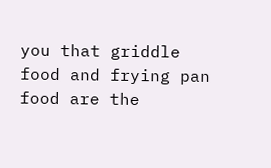you that griddle food and frying pan food are the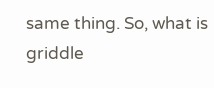same thing. So, what is griddle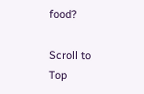food?

Scroll to Top